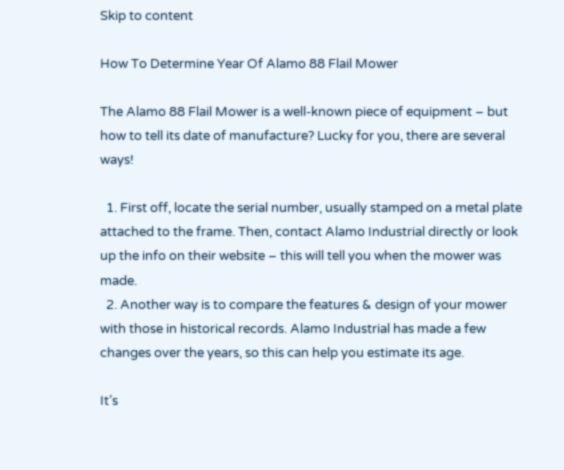Skip to content

How To Determine Year Of Alamo 88 Flail Mower

The Alamo 88 Flail Mower is a well-known piece of equipment – but how to tell its date of manufacture? Lucky for you, there are several ways!

  1. First off, locate the serial number, usually stamped on a metal plate attached to the frame. Then, contact Alamo Industrial directly or look up the info on their website – this will tell you when the mower was made.
  2. Another way is to compare the features & design of your mower with those in historical records. Alamo Industrial has made a few changes over the years, so this can help you estimate its age.

It’s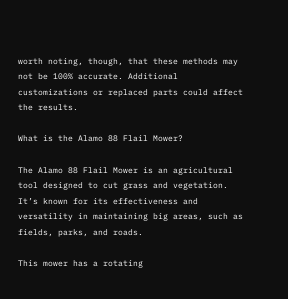worth noting, though, that these methods may not be 100% accurate. Additional customizations or replaced parts could affect the results.

What is the Alamo 88 Flail Mower?

The Alamo 88 Flail Mower is an agricultural tool designed to cut grass and vegetation. It’s known for its effectiveness and versatility in maintaining big areas, such as fields, parks, and roads.

This mower has a rotating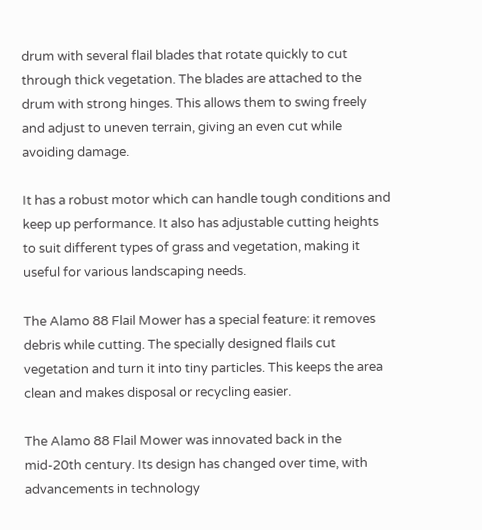drum with several flail blades that rotate quickly to cut through thick vegetation. The blades are attached to the drum with strong hinges. This allows them to swing freely and adjust to uneven terrain, giving an even cut while avoiding damage.

It has a robust motor which can handle tough conditions and keep up performance. It also has adjustable cutting heights to suit different types of grass and vegetation, making it useful for various landscaping needs.

The Alamo 88 Flail Mower has a special feature: it removes debris while cutting. The specially designed flails cut vegetation and turn it into tiny particles. This keeps the area clean and makes disposal or recycling easier.

The Alamo 88 Flail Mower was innovated back in the mid-20th century. Its design has changed over time, with advancements in technology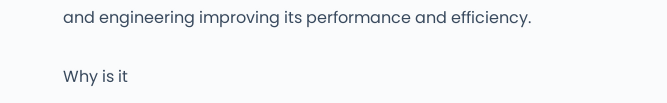and engineering improving its performance and efficiency.

Why is it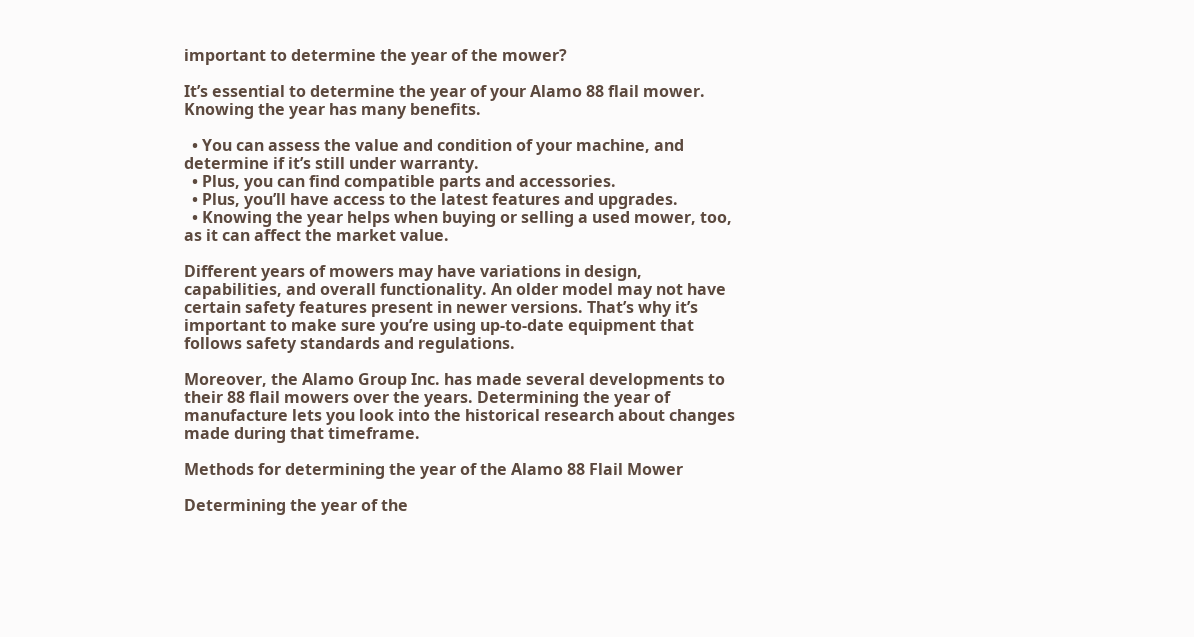important to determine the year of the mower?

It’s essential to determine the year of your Alamo 88 flail mower. Knowing the year has many benefits.

  • You can assess the value and condition of your machine, and determine if it’s still under warranty.
  • Plus, you can find compatible parts and accessories.
  • Plus, you’ll have access to the latest features and upgrades.
  • Knowing the year helps when buying or selling a used mower, too, as it can affect the market value.

Different years of mowers may have variations in design, capabilities, and overall functionality. An older model may not have certain safety features present in newer versions. That’s why it’s important to make sure you’re using up-to-date equipment that follows safety standards and regulations.

Moreover, the Alamo Group Inc. has made several developments to their 88 flail mowers over the years. Determining the year of manufacture lets you look into the historical research about changes made during that timeframe.

Methods for determining the year of the Alamo 88 Flail Mower

Determining the year of the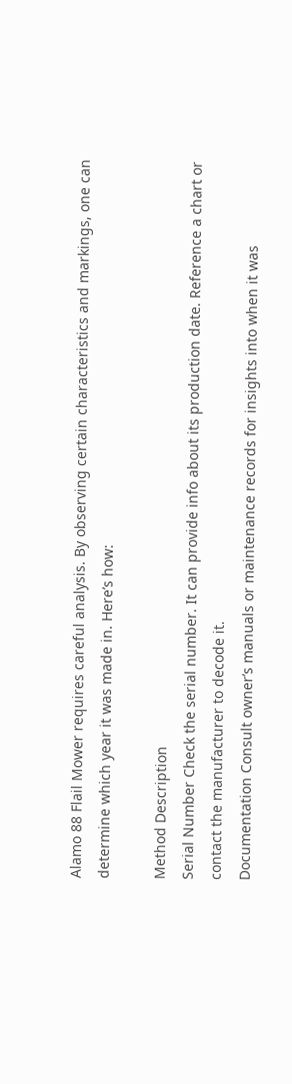Alamo 88 Flail Mower requires careful analysis. By observing certain characteristics and markings, one can determine which year it was made in. Here’s how:

Method Description
Serial Number Check the serial number. It can provide info about its production date. Reference a chart or contact the manufacturer to decode it.
Documentation Consult owner’s manuals or maintenance records for insights into when it was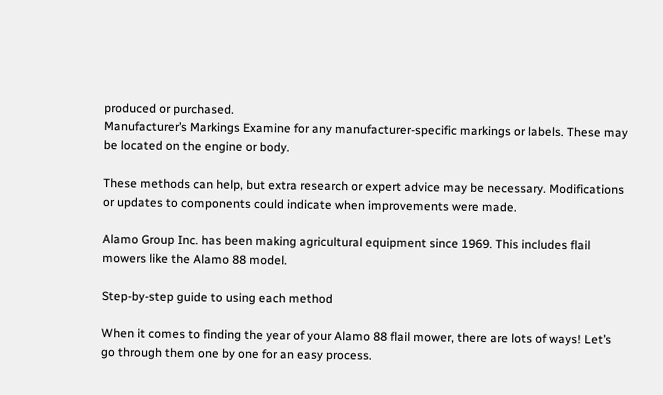produced or purchased.
Manufacturer’s Markings Examine for any manufacturer-specific markings or labels. These may be located on the engine or body.

These methods can help, but extra research or expert advice may be necessary. Modifications or updates to components could indicate when improvements were made.

Alamo Group Inc. has been making agricultural equipment since 1969. This includes flail mowers like the Alamo 88 model.

Step-by-step guide to using each method

When it comes to finding the year of your Alamo 88 flail mower, there are lots of ways! Let’s go through them one by one for an easy process.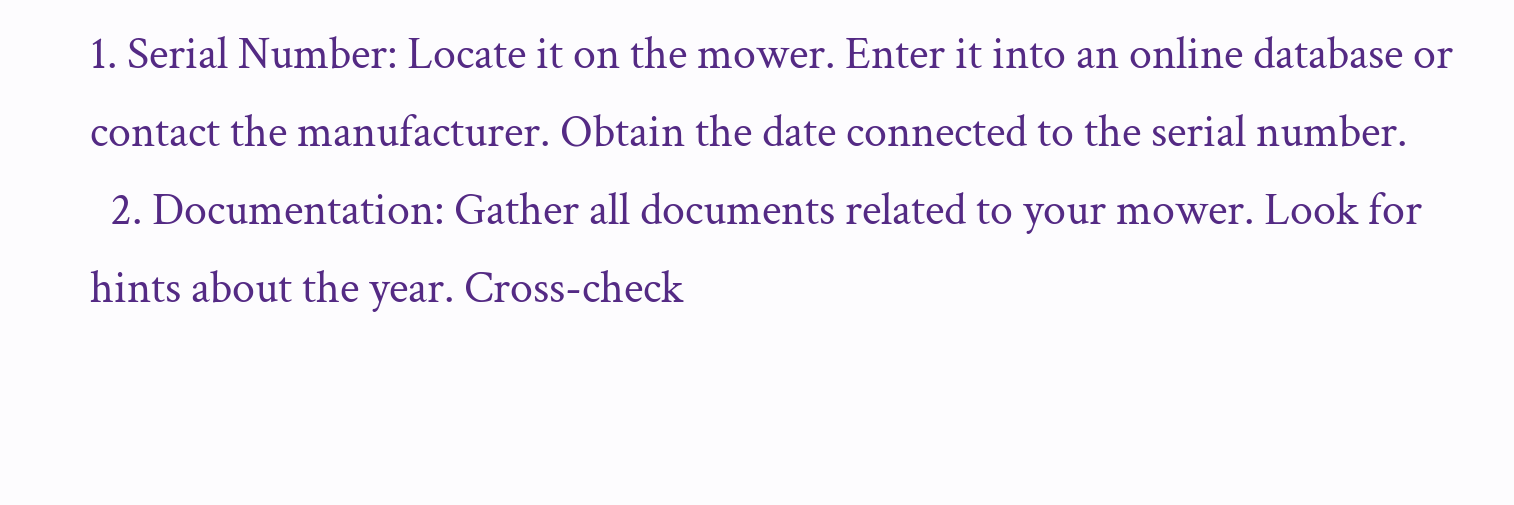1. Serial Number: Locate it on the mower. Enter it into an online database or contact the manufacturer. Obtain the date connected to the serial number.
  2. Documentation: Gather all documents related to your mower. Look for hints about the year. Cross-check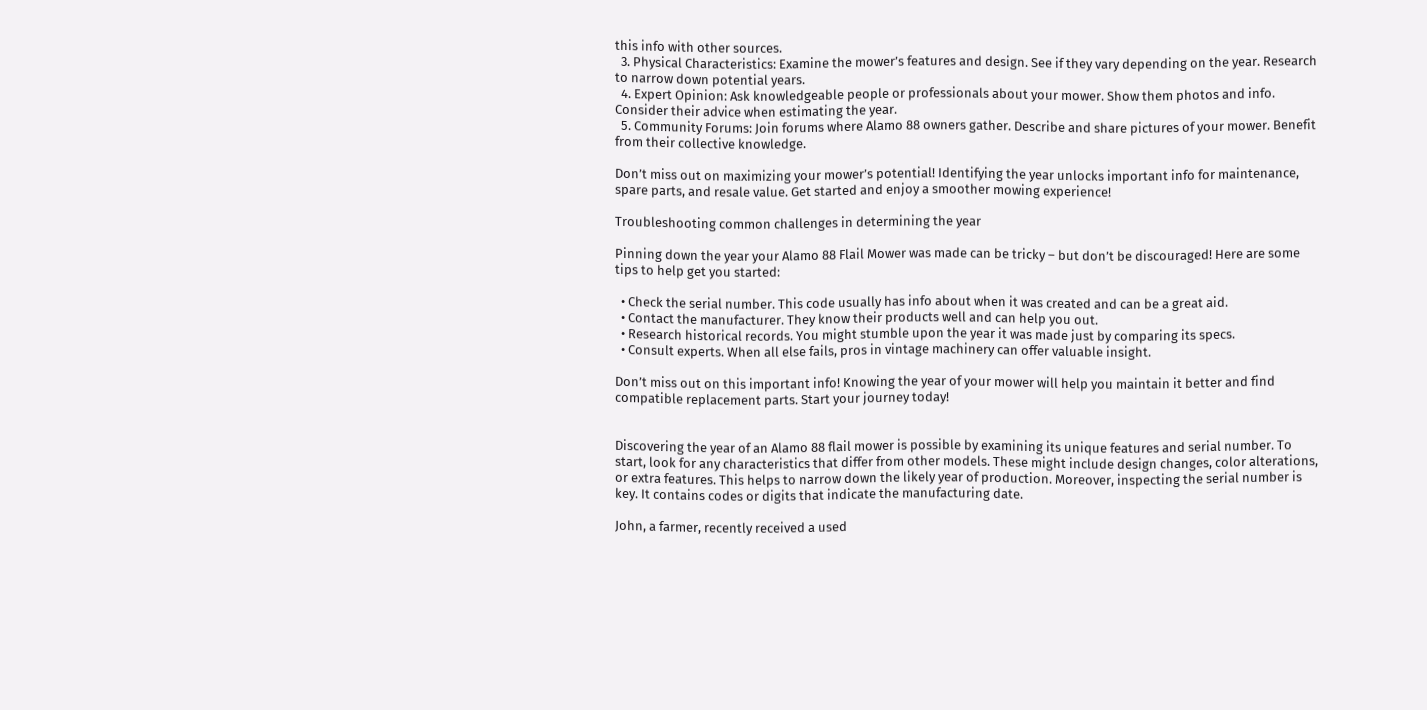this info with other sources.
  3. Physical Characteristics: Examine the mower’s features and design. See if they vary depending on the year. Research to narrow down potential years.
  4. Expert Opinion: Ask knowledgeable people or professionals about your mower. Show them photos and info. Consider their advice when estimating the year.
  5. Community Forums: Join forums where Alamo 88 owners gather. Describe and share pictures of your mower. Benefit from their collective knowledge.

Don’t miss out on maximizing your mower’s potential! Identifying the year unlocks important info for maintenance, spare parts, and resale value. Get started and enjoy a smoother mowing experience!

Troubleshooting common challenges in determining the year

Pinning down the year your Alamo 88 Flail Mower was made can be tricky – but don’t be discouraged! Here are some tips to help get you started:

  • Check the serial number. This code usually has info about when it was created and can be a great aid.
  • Contact the manufacturer. They know their products well and can help you out.
  • Research historical records. You might stumble upon the year it was made just by comparing its specs.
  • Consult experts. When all else fails, pros in vintage machinery can offer valuable insight.

Don’t miss out on this important info! Knowing the year of your mower will help you maintain it better and find compatible replacement parts. Start your journey today!


Discovering the year of an Alamo 88 flail mower is possible by examining its unique features and serial number. To start, look for any characteristics that differ from other models. These might include design changes, color alterations, or extra features. This helps to narrow down the likely year of production. Moreover, inspecting the serial number is key. It contains codes or digits that indicate the manufacturing date.

John, a farmer, recently received a used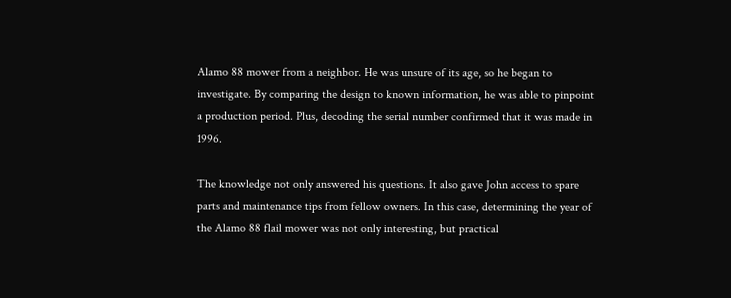Alamo 88 mower from a neighbor. He was unsure of its age, so he began to investigate. By comparing the design to known information, he was able to pinpoint a production period. Plus, decoding the serial number confirmed that it was made in 1996.

The knowledge not only answered his questions. It also gave John access to spare parts and maintenance tips from fellow owners. In this case, determining the year of the Alamo 88 flail mower was not only interesting, but practical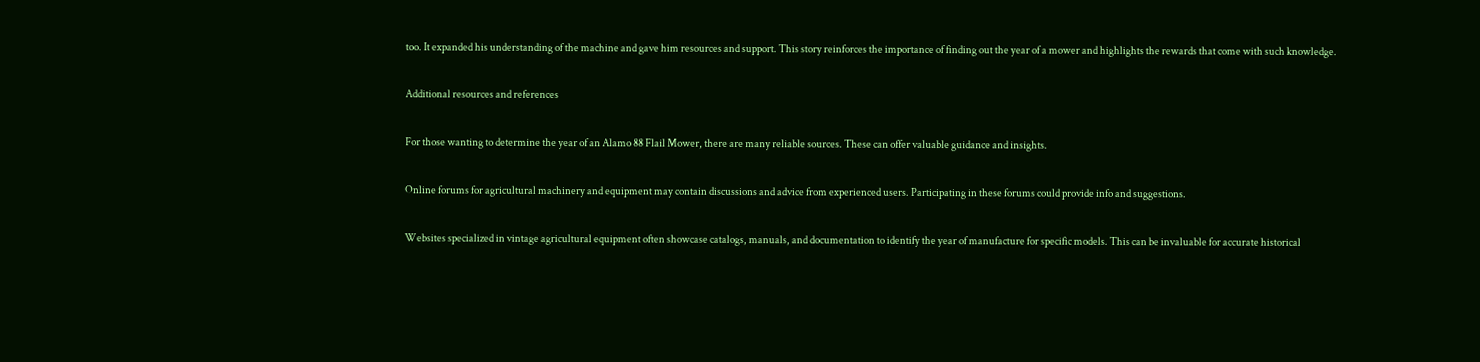too. It expanded his understanding of the machine and gave him resources and support. This story reinforces the importance of finding out the year of a mower and highlights the rewards that come with such knowledge.

Additional resources and references

For those wanting to determine the year of an Alamo 88 Flail Mower, there are many reliable sources. These can offer valuable guidance and insights.

Online forums for agricultural machinery and equipment may contain discussions and advice from experienced users. Participating in these forums could provide info and suggestions.

Websites specialized in vintage agricultural equipment often showcase catalogs, manuals, and documentation to identify the year of manufacture for specific models. This can be invaluable for accurate historical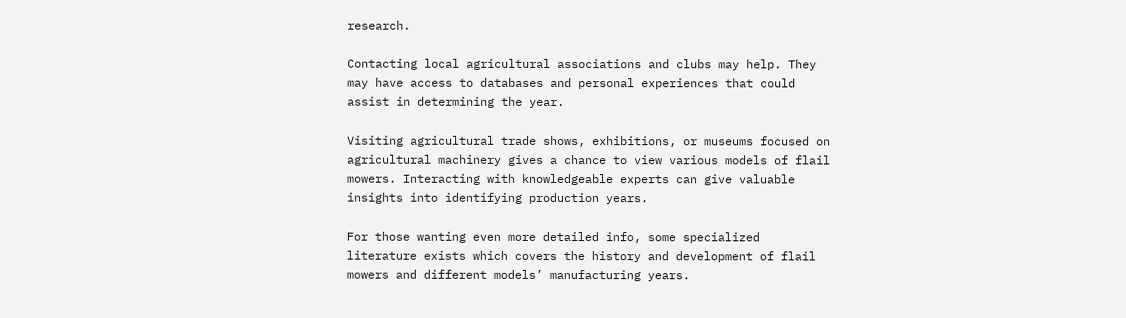research.

Contacting local agricultural associations and clubs may help. They may have access to databases and personal experiences that could assist in determining the year.

Visiting agricultural trade shows, exhibitions, or museums focused on agricultural machinery gives a chance to view various models of flail mowers. Interacting with knowledgeable experts can give valuable insights into identifying production years.

For those wanting even more detailed info, some specialized literature exists which covers the history and development of flail mowers and different models’ manufacturing years.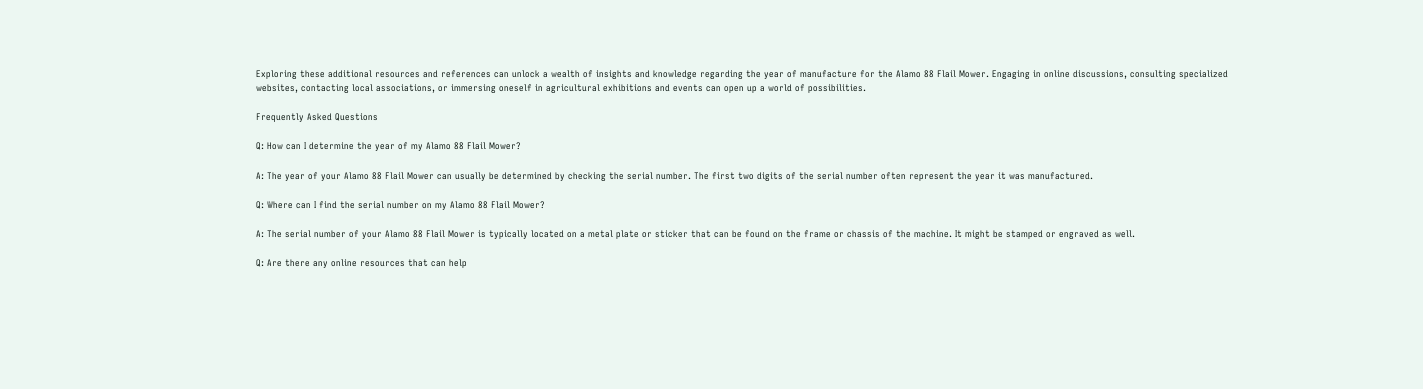Exploring these additional resources and references can unlock a wealth of insights and knowledge regarding the year of manufacture for the Alamo 88 Flail Mower. Engaging in online discussions, consulting specialized websites, contacting local associations, or immersing oneself in agricultural exhibitions and events can open up a world of possibilities.

Frequently Asked Questions

Q: How can I determine the year of my Alamo 88 Flail Mower?

A: The year of your Alamo 88 Flail Mower can usually be determined by checking the serial number. The first two digits of the serial number often represent the year it was manufactured.

Q: Where can I find the serial number on my Alamo 88 Flail Mower?

A: The serial number of your Alamo 88 Flail Mower is typically located on a metal plate or sticker that can be found on the frame or chassis of the machine. It might be stamped or engraved as well.

Q: Are there any online resources that can help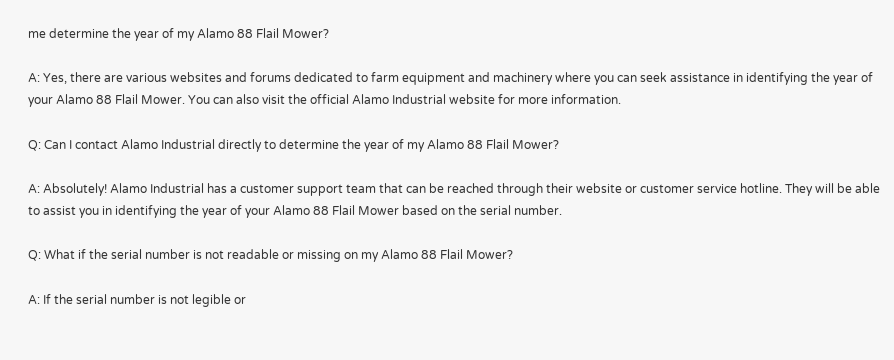me determine the year of my Alamo 88 Flail Mower?

A: Yes, there are various websites and forums dedicated to farm equipment and machinery where you can seek assistance in identifying the year of your Alamo 88 Flail Mower. You can also visit the official Alamo Industrial website for more information.

Q: Can I contact Alamo Industrial directly to determine the year of my Alamo 88 Flail Mower?

A: Absolutely! Alamo Industrial has a customer support team that can be reached through their website or customer service hotline. They will be able to assist you in identifying the year of your Alamo 88 Flail Mower based on the serial number.

Q: What if the serial number is not readable or missing on my Alamo 88 Flail Mower?

A: If the serial number is not legible or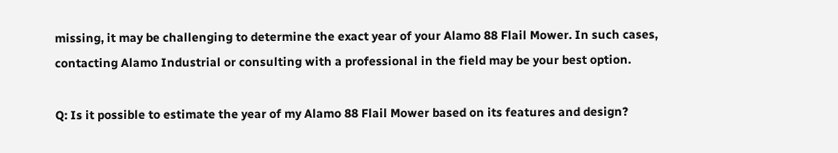missing, it may be challenging to determine the exact year of your Alamo 88 Flail Mower. In such cases, contacting Alamo Industrial or consulting with a professional in the field may be your best option.

Q: Is it possible to estimate the year of my Alamo 88 Flail Mower based on its features and design?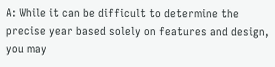A: While it can be difficult to determine the precise year based solely on features and design, you may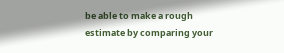be able to make a rough estimate by comparing your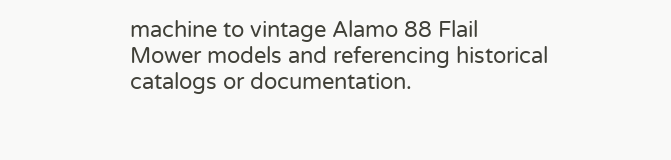machine to vintage Alamo 88 Flail Mower models and referencing historical catalogs or documentation.